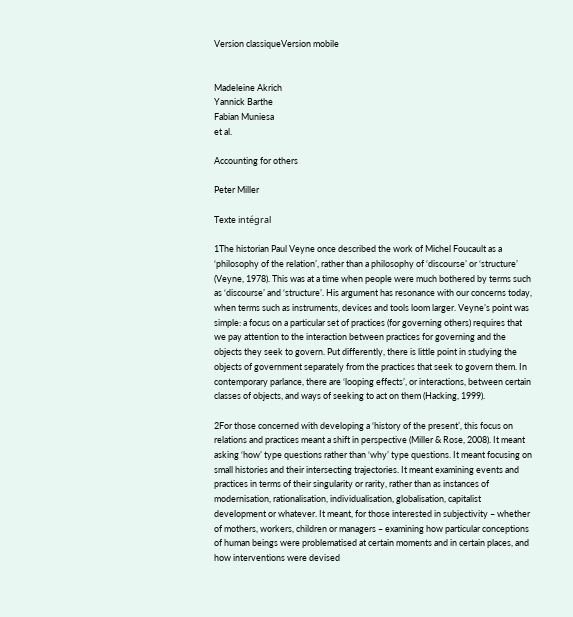Version classiqueVersion mobile


Madeleine Akrich
Yannick Barthe
Fabian Muniesa
et al.

Accounting for others

Peter Miller

Texte intégral

1The historian Paul Veyne once described the work of Michel Foucault as a ‘philosophy of the relation’, rather than a philosophy of ‘discourse’ or ‘structure’ (Veyne, 1978). This was at a time when people were much bothered by terms such as ‘discourse’ and ‘structure’. His argument has resonance with our concerns today, when terms such as instruments, devices and tools loom larger. Veyne’s point was simple: a focus on a particular set of practices (for governing others) requires that we pay attention to the interaction between practices for governing and the objects they seek to govern. Put differently, there is little point in studying the objects of government separately from the practices that seek to govern them. In contemporary parlance, there are ‘looping effects’, or interactions, between certain classes of objects, and ways of seeking to act on them (Hacking, 1999).

2For those concerned with developing a ‘history of the present’, this focus on relations and practices meant a shift in perspective (Miller & Rose, 2008). It meant asking ‘how’ type questions rather than ‘why’ type questions. It meant focusing on small histories and their intersecting trajectories. It meant examining events and practices in terms of their singularity or rarity, rather than as instances of modernisation, rationalisation, individualisation, globalisation, capitalist development or whatever. It meant, for those interested in subjectivity – whether of mothers, workers, children or managers – examining how particular conceptions of human beings were problematised at certain moments and in certain places, and how interventions were devised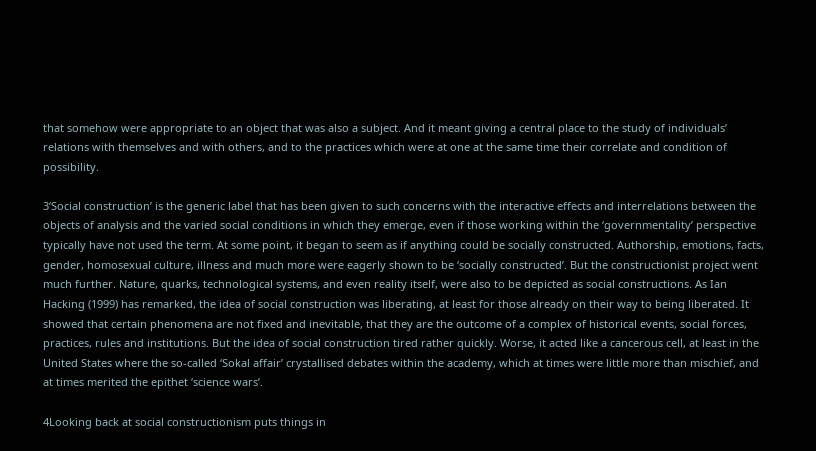that somehow were appropriate to an object that was also a subject. And it meant giving a central place to the study of individuals’ relations with themselves and with others, and to the practices which were at one at the same time their correlate and condition of possibility.

3‘Social construction’ is the generic label that has been given to such concerns with the interactive effects and interrelations between the objects of analysis and the varied social conditions in which they emerge, even if those working within the ‘governmentality’ perspective typically have not used the term. At some point, it began to seem as if anything could be socially constructed. Authorship, emotions, facts, gender, homosexual culture, illness and much more were eagerly shown to be ‘socially constructed’. But the constructionist project went much further. Nature, quarks, technological systems, and even reality itself, were also to be depicted as social constructions. As Ian Hacking (1999) has remarked, the idea of social construction was liberating, at least for those already on their way to being liberated. It showed that certain phenomena are not fixed and inevitable, that they are the outcome of a complex of historical events, social forces, practices, rules and institutions. But the idea of social construction tired rather quickly. Worse, it acted like a cancerous cell, at least in the United States where the so-called ‘Sokal affair’ crystallised debates within the academy, which at times were little more than mischief, and at times merited the epithet ‘science wars’.

4Looking back at social constructionism puts things in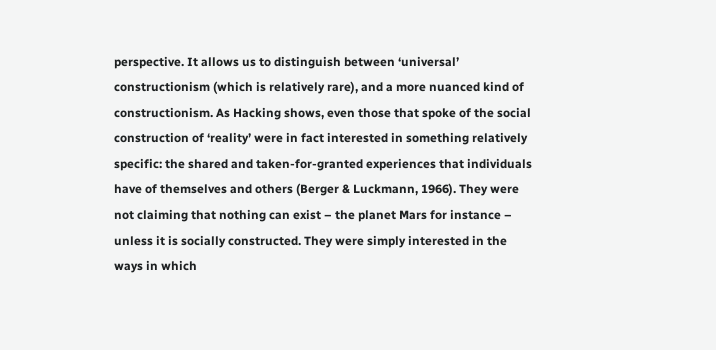perspective. It allows us to distinguish between ‘universal’ constructionism (which is relatively rare), and a more nuanced kind of constructionism. As Hacking shows, even those that spoke of the social construction of ‘reality’ were in fact interested in something relatively specific: the shared and taken-for-granted experiences that individuals have of themselves and others (Berger & Luckmann, 1966). They were not claiming that nothing can exist – the planet Mars for instance – unless it is socially constructed. They were simply interested in the ways in which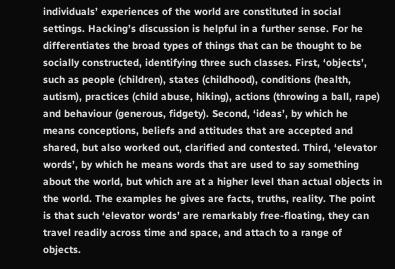individuals’ experiences of the world are constituted in social settings. Hacking’s discussion is helpful in a further sense. For he differentiates the broad types of things that can be thought to be socially constructed, identifying three such classes. First, ‘objects’, such as people (children), states (childhood), conditions (health, autism), practices (child abuse, hiking), actions (throwing a ball, rape) and behaviour (generous, fidgety). Second, ‘ideas’, by which he means conceptions, beliefs and attitudes that are accepted and shared, but also worked out, clarified and contested. Third, ‘elevator words’, by which he means words that are used to say something about the world, but which are at a higher level than actual objects in the world. The examples he gives are facts, truths, reality. The point is that such ‘elevator words’ are remarkably free-floating, they can travel readily across time and space, and attach to a range of objects.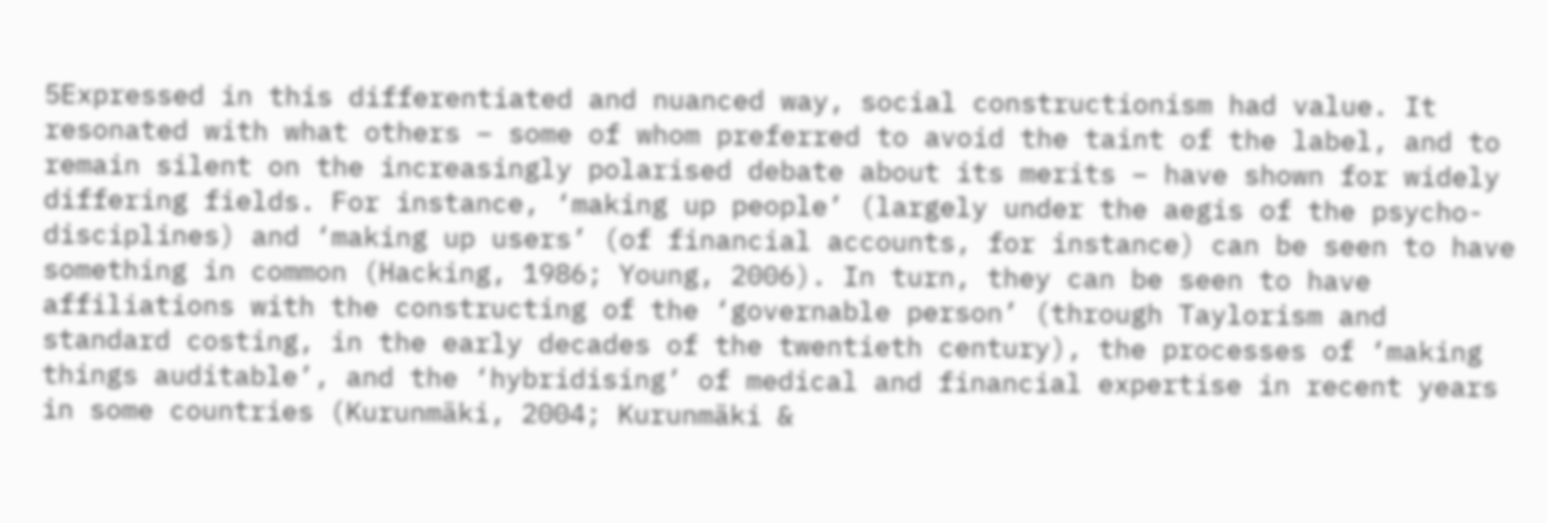5Expressed in this differentiated and nuanced way, social constructionism had value. It resonated with what others – some of whom preferred to avoid the taint of the label, and to remain silent on the increasingly polarised debate about its merits – have shown for widely differing fields. For instance, ‘making up people’ (largely under the aegis of the psycho-disciplines) and ‘making up users’ (of financial accounts, for instance) can be seen to have something in common (Hacking, 1986; Young, 2006). In turn, they can be seen to have affiliations with the constructing of the ‘governable person’ (through Taylorism and standard costing, in the early decades of the twentieth century), the processes of ‘making things auditable’, and the ‘hybridising’ of medical and financial expertise in recent years in some countries (Kurunmäki, 2004; Kurunmäki &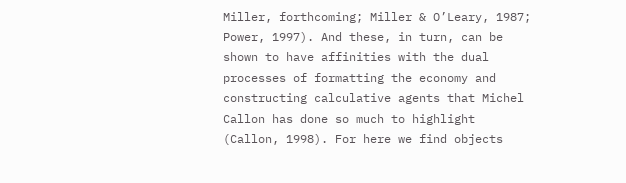Miller, forthcoming; Miller & O’Leary, 1987; Power, 1997). And these, in turn, can be shown to have affinities with the dual processes of formatting the economy and constructing calculative agents that Michel Callon has done so much to highlight (Callon, 1998). For here we find objects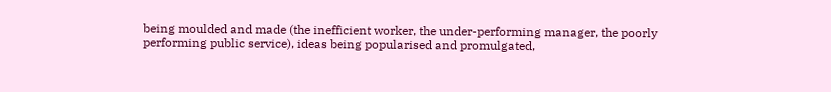being moulded and made (the inefficient worker, the under-performing manager, the poorly performing public service), ideas being popularised and promulgated,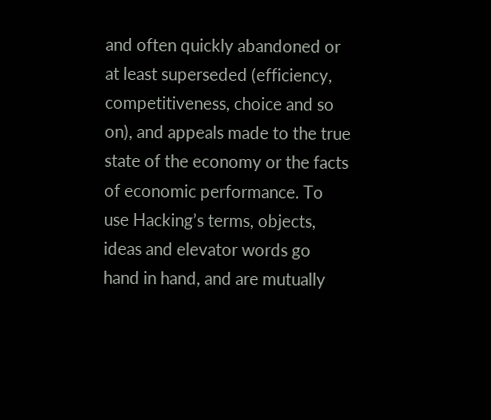and often quickly abandoned or at least superseded (efficiency, competitiveness, choice and so on), and appeals made to the true state of the economy or the facts of economic performance. To use Hacking’s terms, objects, ideas and elevator words go hand in hand, and are mutually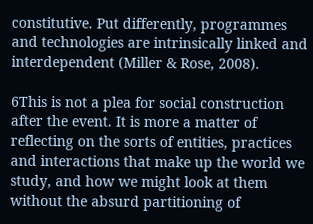constitutive. Put differently, programmes and technologies are intrinsically linked and interdependent (Miller & Rose, 2008).

6This is not a plea for social construction after the event. It is more a matter of reflecting on the sorts of entities, practices and interactions that make up the world we study, and how we might look at them without the absurd partitioning of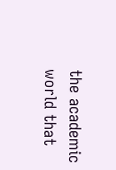the academic world that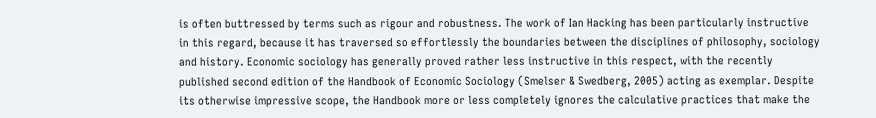is often buttressed by terms such as rigour and robustness. The work of Ian Hacking has been particularly instructive in this regard, because it has traversed so effortlessly the boundaries between the disciplines of philosophy, sociology and history. Economic sociology has generally proved rather less instructive in this respect, with the recently published second edition of the Handbook of Economic Sociology (Smelser & Swedberg, 2005) acting as exemplar. Despite its otherwise impressive scope, the Handbook more or less completely ignores the calculative practices that make the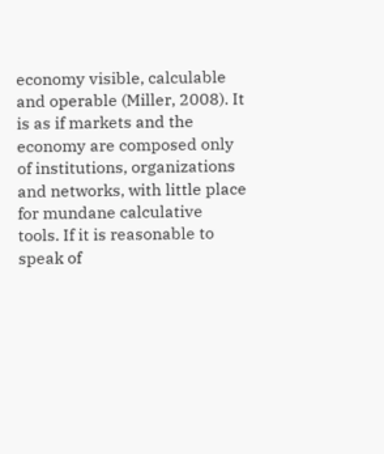economy visible, calculable and operable (Miller, 2008). It is as if markets and the economy are composed only of institutions, organizations and networks, with little place for mundane calculative tools. If it is reasonable to speak of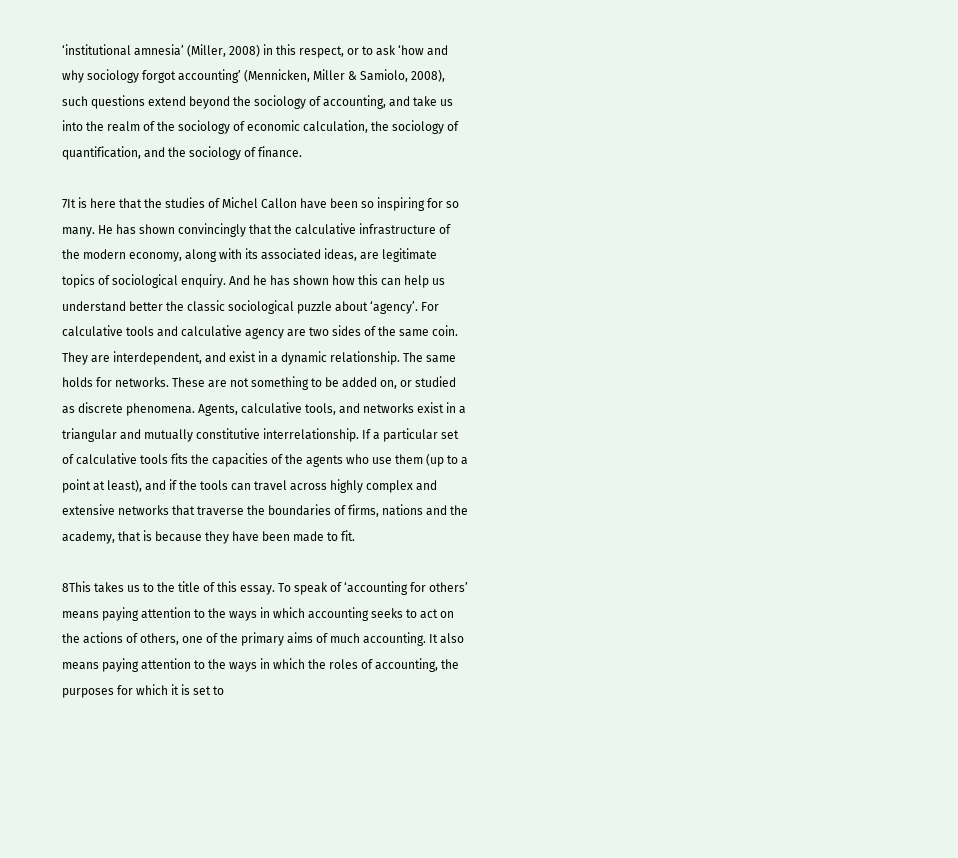‘institutional amnesia’ (Miller, 2008) in this respect, or to ask ‘how and why sociology forgot accounting’ (Mennicken, Miller & Samiolo, 2008), such questions extend beyond the sociology of accounting, and take us into the realm of the sociology of economic calculation, the sociology of quantification, and the sociology of finance.

7It is here that the studies of Michel Callon have been so inspiring for so many. He has shown convincingly that the calculative infrastructure of the modern economy, along with its associated ideas, are legitimate topics of sociological enquiry. And he has shown how this can help us understand better the classic sociological puzzle about ‘agency’. For calculative tools and calculative agency are two sides of the same coin. They are interdependent, and exist in a dynamic relationship. The same holds for networks. These are not something to be added on, or studied as discrete phenomena. Agents, calculative tools, and networks exist in a triangular and mutually constitutive interrelationship. If a particular set of calculative tools fits the capacities of the agents who use them (up to a point at least), and if the tools can travel across highly complex and extensive networks that traverse the boundaries of firms, nations and the academy, that is because they have been made to fit.

8This takes us to the title of this essay. To speak of ‘accounting for others’ means paying attention to the ways in which accounting seeks to act on the actions of others, one of the primary aims of much accounting. It also means paying attention to the ways in which the roles of accounting, the purposes for which it is set to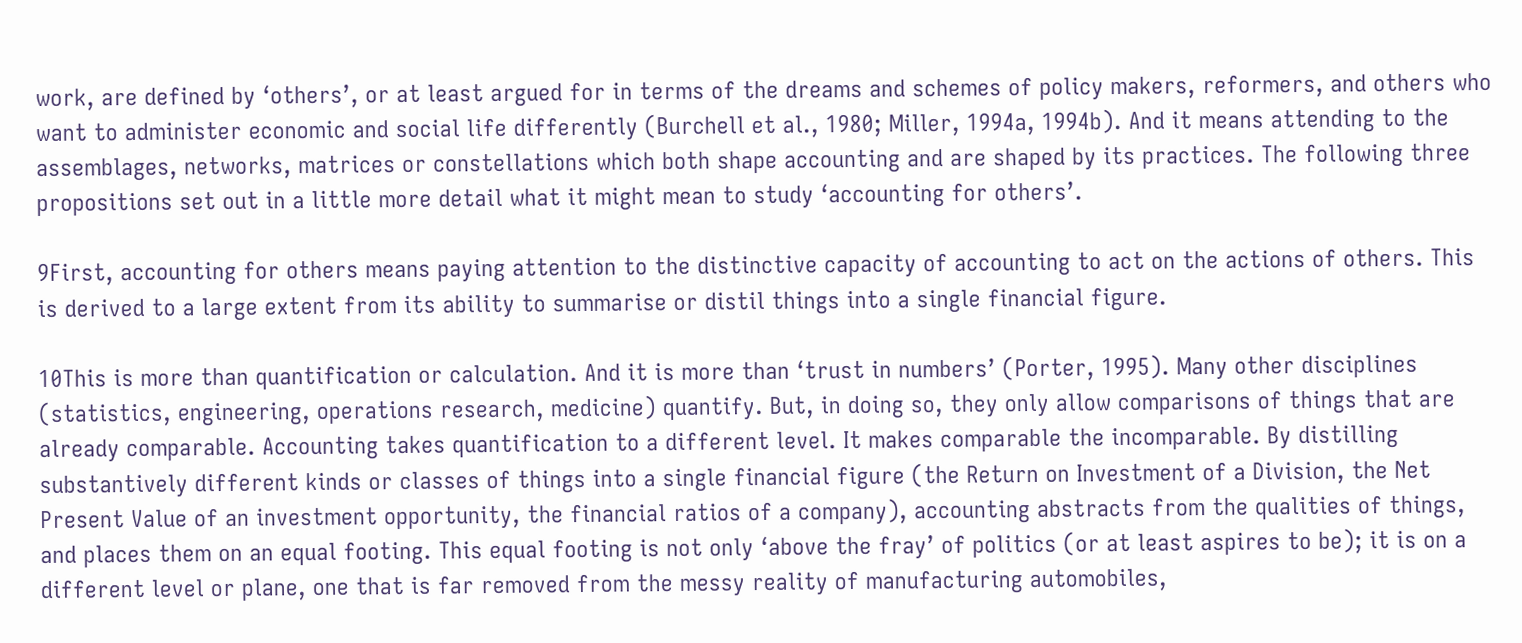work, are defined by ‘others’, or at least argued for in terms of the dreams and schemes of policy makers, reformers, and others who want to administer economic and social life differently (Burchell et al., 1980; Miller, 1994a, 1994b). And it means attending to the assemblages, networks, matrices or constellations which both shape accounting and are shaped by its practices. The following three propositions set out in a little more detail what it might mean to study ‘accounting for others’.

9First, accounting for others means paying attention to the distinctive capacity of accounting to act on the actions of others. This is derived to a large extent from its ability to summarise or distil things into a single financial figure.

10This is more than quantification or calculation. And it is more than ‘trust in numbers’ (Porter, 1995). Many other disciplines (statistics, engineering, operations research, medicine) quantify. But, in doing so, they only allow comparisons of things that are already comparable. Accounting takes quantification to a different level. It makes comparable the incomparable. By distilling substantively different kinds or classes of things into a single financial figure (the Return on Investment of a Division, the Net Present Value of an investment opportunity, the financial ratios of a company), accounting abstracts from the qualities of things, and places them on an equal footing. This equal footing is not only ‘above the fray’ of politics (or at least aspires to be); it is on a different level or plane, one that is far removed from the messy reality of manufacturing automobiles,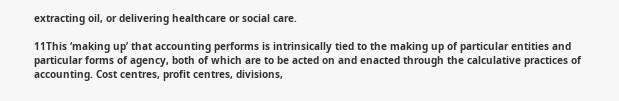extracting oil, or delivering healthcare or social care.

11This ‘making up’ that accounting performs is intrinsically tied to the making up of particular entities and particular forms of agency, both of which are to be acted on and enacted through the calculative practices of accounting. Cost centres, profit centres, divisions,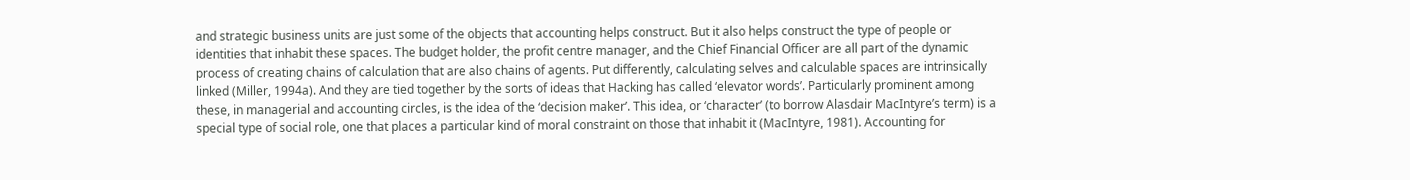and strategic business units are just some of the objects that accounting helps construct. But it also helps construct the type of people or identities that inhabit these spaces. The budget holder, the profit centre manager, and the Chief Financial Officer are all part of the dynamic process of creating chains of calculation that are also chains of agents. Put differently, calculating selves and calculable spaces are intrinsically linked (Miller, 1994a). And they are tied together by the sorts of ideas that Hacking has called ‘elevator words’. Particularly prominent among these, in managerial and accounting circles, is the idea of the ‘decision maker’. This idea, or ‘character’ (to borrow Alasdair MacIntyre’s term) is a special type of social role, one that places a particular kind of moral constraint on those that inhabit it (MacIntyre, 1981). Accounting for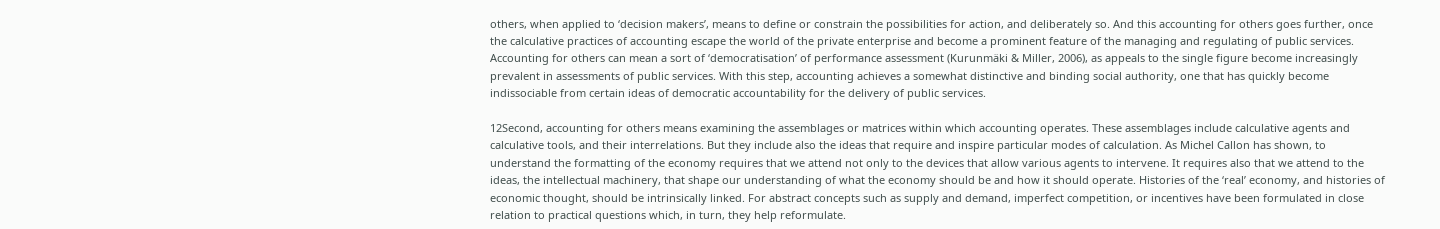others, when applied to ‘decision makers’, means to define or constrain the possibilities for action, and deliberately so. And this accounting for others goes further, once the calculative practices of accounting escape the world of the private enterprise and become a prominent feature of the managing and regulating of public services. Accounting for others can mean a sort of ‘democratisation’ of performance assessment (Kurunmäki & Miller, 2006), as appeals to the single figure become increasingly prevalent in assessments of public services. With this step, accounting achieves a somewhat distinctive and binding social authority, one that has quickly become indissociable from certain ideas of democratic accountability for the delivery of public services.

12Second, accounting for others means examining the assemblages or matrices within which accounting operates. These assemblages include calculative agents and calculative tools, and their interrelations. But they include also the ideas that require and inspire particular modes of calculation. As Michel Callon has shown, to understand the formatting of the economy requires that we attend not only to the devices that allow various agents to intervene. It requires also that we attend to the ideas, the intellectual machinery, that shape our understanding of what the economy should be and how it should operate. Histories of the ‘real’ economy, and histories of economic thought, should be intrinsically linked. For abstract concepts such as supply and demand, imperfect competition, or incentives have been formulated in close relation to practical questions which, in turn, they help reformulate.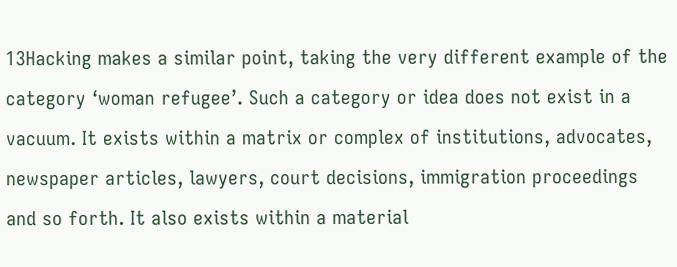13Hacking makes a similar point, taking the very different example of the category ‘woman refugee’. Such a category or idea does not exist in a vacuum. It exists within a matrix or complex of institutions, advocates, newspaper articles, lawyers, court decisions, immigration proceedings and so forth. It also exists within a material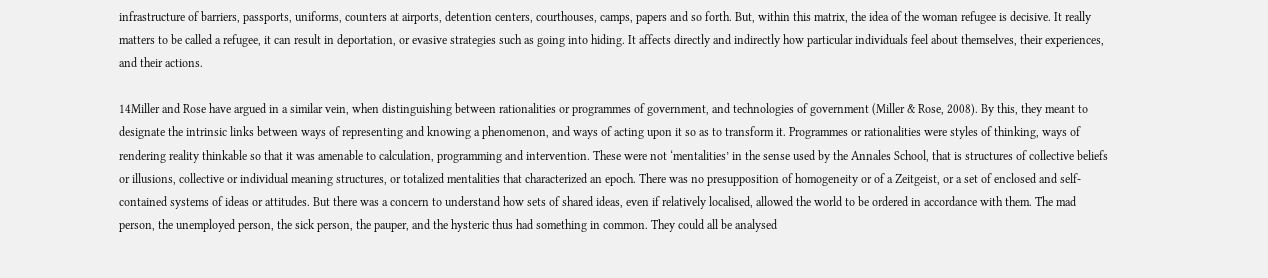infrastructure of barriers, passports, uniforms, counters at airports, detention centers, courthouses, camps, papers and so forth. But, within this matrix, the idea of the woman refugee is decisive. It really matters to be called a refugee, it can result in deportation, or evasive strategies such as going into hiding. It affects directly and indirectly how particular individuals feel about themselves, their experiences, and their actions.

14Miller and Rose have argued in a similar vein, when distinguishing between rationalities or programmes of government, and technologies of government (Miller & Rose, 2008). By this, they meant to designate the intrinsic links between ways of representing and knowing a phenomenon, and ways of acting upon it so as to transform it. Programmes or rationalities were styles of thinking, ways of rendering reality thinkable so that it was amenable to calculation, programming and intervention. These were not ‘mentalities’ in the sense used by the Annales School, that is structures of collective beliefs or illusions, collective or individual meaning structures, or totalized mentalities that characterized an epoch. There was no presupposition of homogeneity or of a Zeitgeist, or a set of enclosed and self-contained systems of ideas or attitudes. But there was a concern to understand how sets of shared ideas, even if relatively localised, allowed the world to be ordered in accordance with them. The mad person, the unemployed person, the sick person, the pauper, and the hysteric thus had something in common. They could all be analysed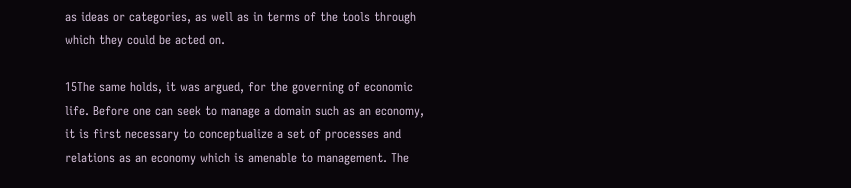as ideas or categories, as well as in terms of the tools through which they could be acted on.

15The same holds, it was argued, for the governing of economic life. Before one can seek to manage a domain such as an economy, it is first necessary to conceptualize a set of processes and relations as an economy which is amenable to management. The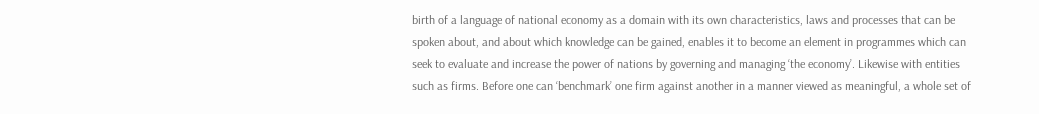birth of a language of national economy as a domain with its own characteristics, laws and processes that can be spoken about, and about which knowledge can be gained, enables it to become an element in programmes which can seek to evaluate and increase the power of nations by governing and managing ‘the economy’. Likewise with entities such as firms. Before one can ‘benchmark’ one firm against another in a manner viewed as meaningful, a whole set of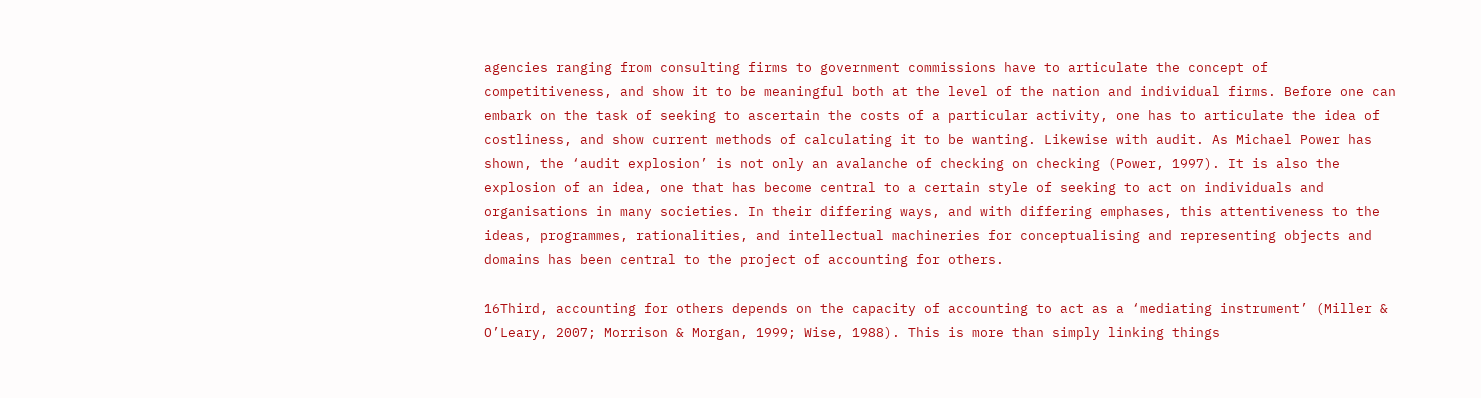agencies ranging from consulting firms to government commissions have to articulate the concept of competitiveness, and show it to be meaningful both at the level of the nation and individual firms. Before one can embark on the task of seeking to ascertain the costs of a particular activity, one has to articulate the idea of costliness, and show current methods of calculating it to be wanting. Likewise with audit. As Michael Power has shown, the ‘audit explosion’ is not only an avalanche of checking on checking (Power, 1997). It is also the explosion of an idea, one that has become central to a certain style of seeking to act on individuals and organisations in many societies. In their differing ways, and with differing emphases, this attentiveness to the ideas, programmes, rationalities, and intellectual machineries for conceptualising and representing objects and domains has been central to the project of accounting for others.

16Third, accounting for others depends on the capacity of accounting to act as a ‘mediating instrument’ (Miller & O’Leary, 2007; Morrison & Morgan, 1999; Wise, 1988). This is more than simply linking things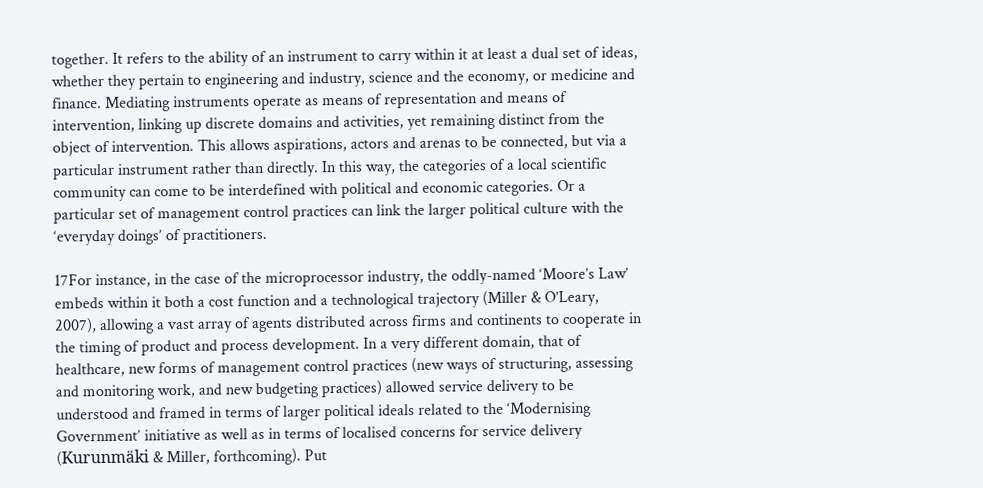together. It refers to the ability of an instrument to carry within it at least a dual set of ideas, whether they pertain to engineering and industry, science and the economy, or medicine and finance. Mediating instruments operate as means of representation and means of intervention, linking up discrete domains and activities, yet remaining distinct from the object of intervention. This allows aspirations, actors and arenas to be connected, but via a particular instrument rather than directly. In this way, the categories of a local scientific community can come to be interdefined with political and economic categories. Or a particular set of management control practices can link the larger political culture with the ‘everyday doings’ of practitioners.

17For instance, in the case of the microprocessor industry, the oddly-named ‘Moore’s Law’ embeds within it both a cost function and a technological trajectory (Miller & O’Leary, 2007), allowing a vast array of agents distributed across firms and continents to cooperate in the timing of product and process development. In a very different domain, that of healthcare, new forms of management control practices (new ways of structuring, assessing and monitoring work, and new budgeting practices) allowed service delivery to be understood and framed in terms of larger political ideals related to the ‘Modernising Government’ initiative as well as in terms of localised concerns for service delivery (Kurunmäki & Miller, forthcoming). Put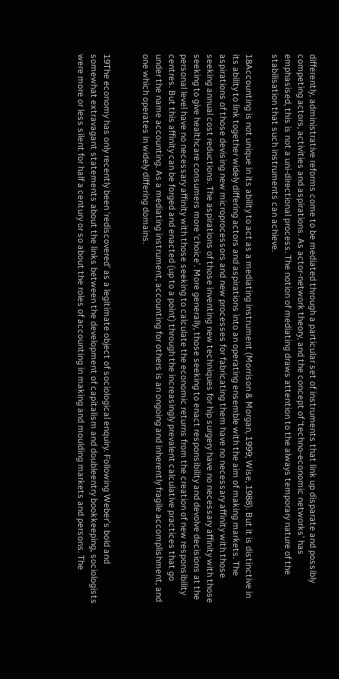differently, administrative reforms come to be mediated through a particular set of instruments that link up disparate and possibly competing actors, activities and aspirations. As actor-network theory, and the concept of ‘techno-economic networks’ has emphasised, this is not a uni-directional process. The notion of mediating draws attention to the always temporary nature of the stabilisation that such instruments can achieve.

18Accounting is not unique in its ability to act as a mediating instrument (Morrison & Morgan, 1999; Wise, 1988). But it is distinctive in its ability to link together widely differing actors and aspirations into an operating ensemble with the aim of making markets. The aspirations of those devising new microprocessors and new processes for fabricating them have no necessary affinity with those seeking annual cost reductions. The aspirations of those inventing new techniques for hip surgery have no necessary affinity with those seeking to give healthcare consumers more ‘choice’. More generally, those seeking to enact responsibility and devolve decisions at the personal level have no necessary affinity with those seeking to calculate the economic returns from the creation of new responsibility centres. But this affinity can be forged and enacted (up to a point) through the increasingly prevalent calculative practices that go under the name accounting. As a mediating instrument, accounting for others is an ongoing and inherently fragile accomplishment, and one which operates in widely differing domains.


19The economy has only recently been ‘rediscovered’ as a legitimate object of sociological enquiry. Following Weber’s bold and somewhat extravagant statements about the links between the development of capitalism and doubleentry bookkeeping, sociologists were more or less silent for half a century or so about the roles of accounting in making and moulding markets and persons. The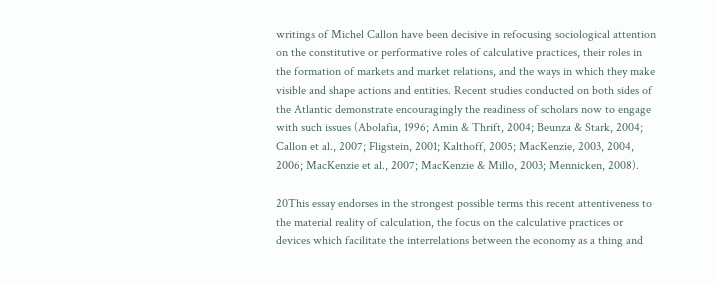writings of Michel Callon have been decisive in refocusing sociological attention on the constitutive or performative roles of calculative practices, their roles in the formation of markets and market relations, and the ways in which they make visible and shape actions and entities. Recent studies conducted on both sides of the Atlantic demonstrate encouragingly the readiness of scholars now to engage with such issues (Abolafia, 1996; Amin & Thrift, 2004; Beunza & Stark, 2004; Callon et al., 2007; Fligstein, 2001; Kalthoff, 2005; MacKenzie, 2003, 2004, 2006; MacKenzie et al., 2007; MacKenzie & Millo, 2003; Mennicken, 2008).

20This essay endorses in the strongest possible terms this recent attentiveness to the material reality of calculation, the focus on the calculative practices or devices which facilitate the interrelations between the economy as a thing and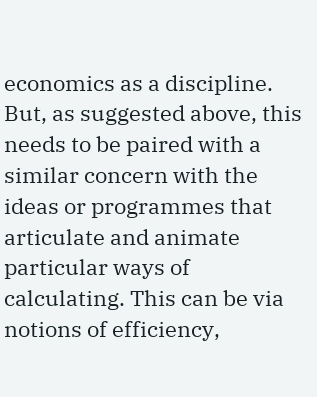economics as a discipline. But, as suggested above, this needs to be paired with a similar concern with the ideas or programmes that articulate and animate particular ways of calculating. This can be via notions of efficiency,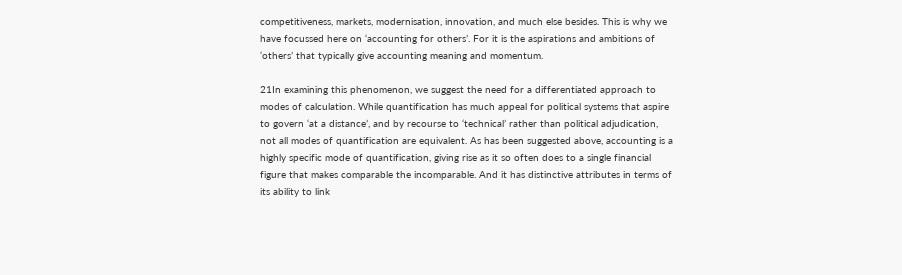competitiveness, markets, modernisation, innovation, and much else besides. This is why we have focussed here on ‘accounting for others’. For it is the aspirations and ambitions of ‘others’ that typically give accounting meaning and momentum.

21In examining this phenomenon, we suggest the need for a differentiated approach to modes of calculation. While quantification has much appeal for political systems that aspire to govern ‘at a distance’, and by recourse to ‘technical’ rather than political adjudication, not all modes of quantification are equivalent. As has been suggested above, accounting is a highly specific mode of quantification, giving rise as it so often does to a single financial figure that makes comparable the incomparable. And it has distinctive attributes in terms of its ability to link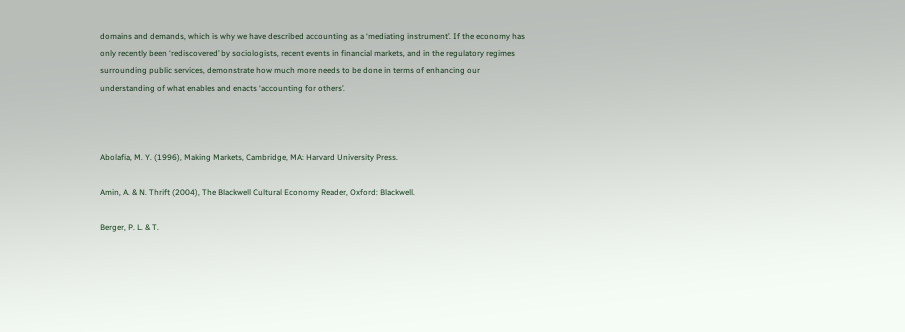domains and demands, which is why we have described accounting as a ‘mediating instrument’. If the economy has only recently been ‘rediscovered’ by sociologists, recent events in financial markets, and in the regulatory regimes surrounding public services, demonstrate how much more needs to be done in terms of enhancing our understanding of what enables and enacts ‘accounting for others’.



Abolafia, M. Y. (1996), Making Markets, Cambridge, MA: Harvard University Press.

Amin, A. & N. Thrift (2004), The Blackwell Cultural Economy Reader, Oxford: Blackwell.

Berger, P. L. & T.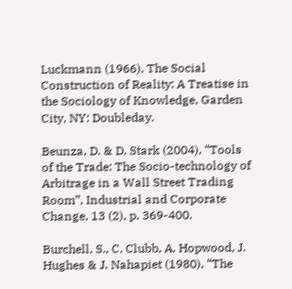Luckmann (1966), The Social Construction of Reality: A Treatise in the Sociology of Knowledge, Garden City, NY: Doubleday.

Beunza, D. & D. Stark (2004), “Tools of the Trade: The Socio-technology of Arbitrage in a Wall Street Trading Room”, Industrial and Corporate Change, 13 (2), p. 369-400.

Burchell, S., C. Clubb, A. Hopwood, J. Hughes & J. Nahapiet (1980), “The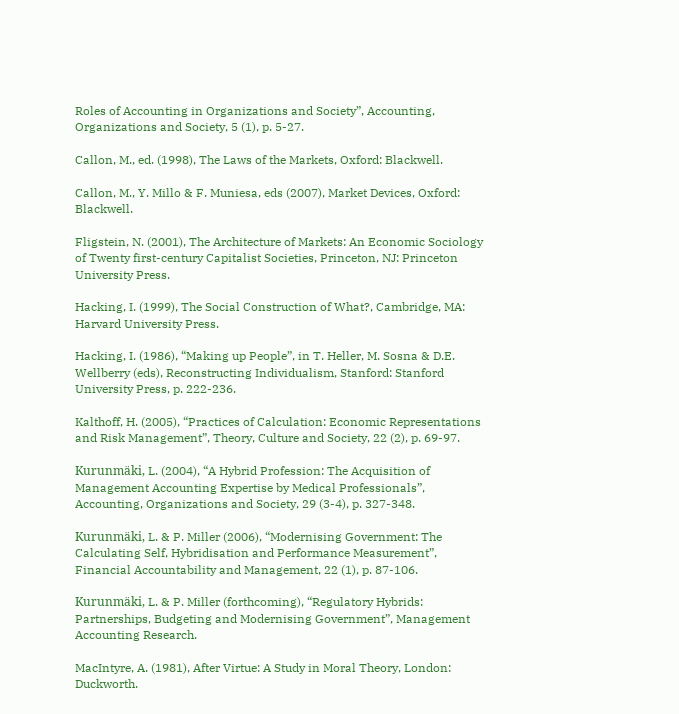Roles of Accounting in Organizations and Society”, Accounting, Organizations and Society, 5 (1), p. 5-27.

Callon, M., ed. (1998), The Laws of the Markets, Oxford: Blackwell.

Callon, M., Y. Millo & F. Muniesa, eds (2007), Market Devices, Oxford: Blackwell.

Fligstein, N. (2001), The Architecture of Markets: An Economic Sociology of Twenty first-century Capitalist Societies, Princeton, NJ: Princeton University Press.

Hacking, I. (1999), The Social Construction of What?, Cambridge, MA: Harvard University Press.

Hacking, I. (1986), “Making up People”, in T. Heller, M. Sosna & D.E. Wellberry (eds), Reconstructing Individualism, Stanford: Stanford University Press, p. 222-236.

Kalthoff, H. (2005), “Practices of Calculation: Economic Representations and Risk Management”, Theory, Culture and Society, 22 (2), p. 69-97.

Kurunmäki, L. (2004), “A Hybrid Profession: The Acquisition of Management Accounting Expertise by Medical Professionals”, Accounting, Organizations and Society, 29 (3-4), p. 327-348.

Kurunmäki, L. & P. Miller (2006), “Modernising Government: The Calculating Self, Hybridisation and Performance Measurement”, Financial Accountability and Management, 22 (1), p. 87-106.

Kurunmäki, L. & P. Miller (forthcoming), “Regulatory Hybrids: Partnerships, Budgeting and Modernising Government”, Management Accounting Research.

MacIntyre, A. (1981), After Virtue: A Study in Moral Theory, London: Duckworth.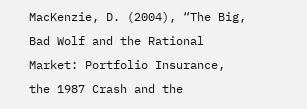MacKenzie, D. (2004), “The Big, Bad Wolf and the Rational Market: Portfolio Insurance, the 1987 Crash and the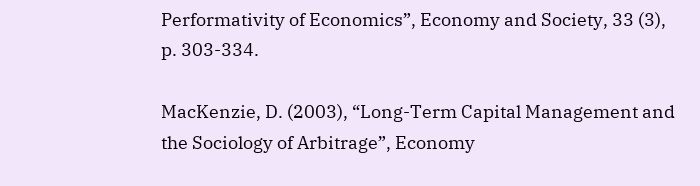Performativity of Economics”, Economy and Society, 33 (3), p. 303-334.

MacKenzie, D. (2003), “Long-Term Capital Management and the Sociology of Arbitrage”, Economy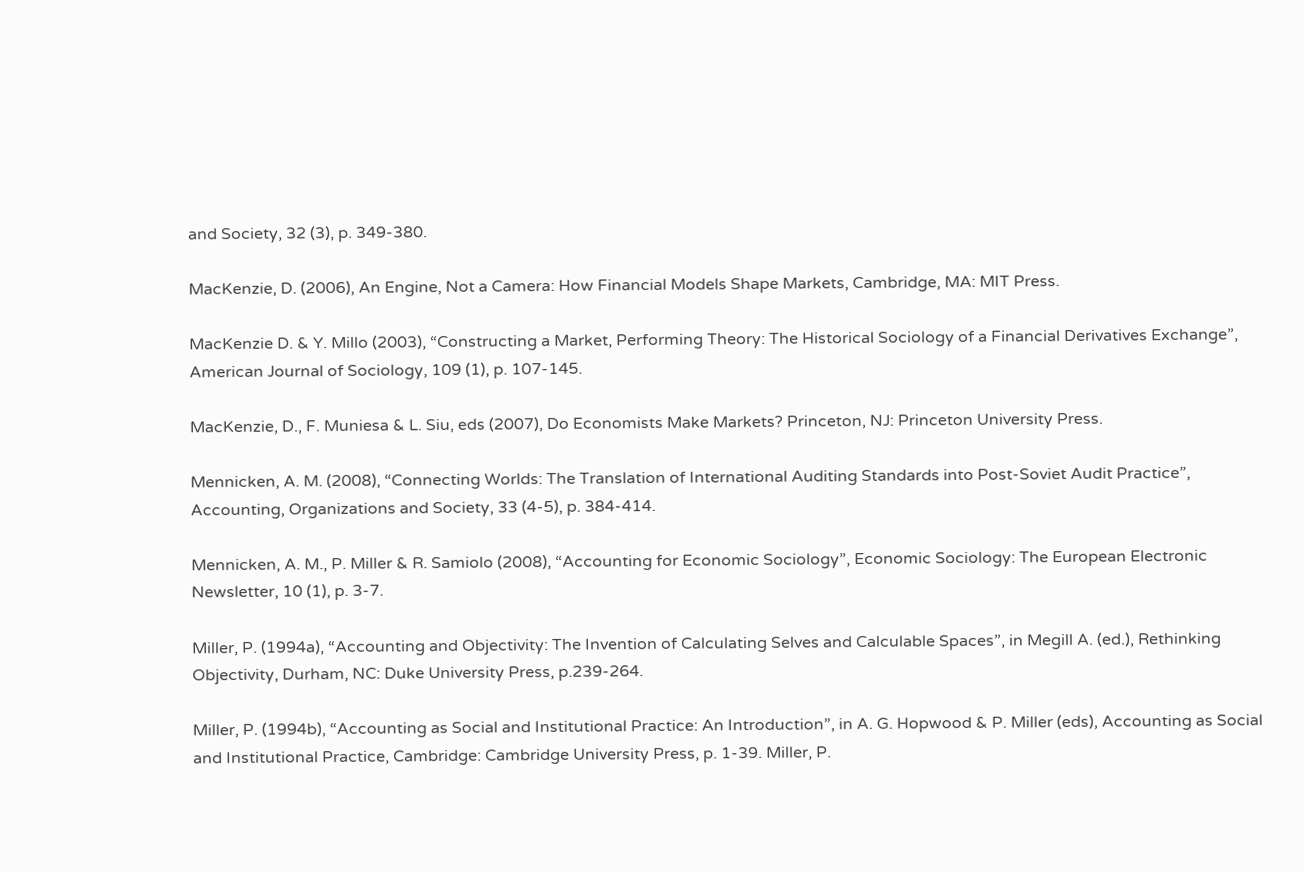and Society, 32 (3), p. 349-380.

MacKenzie, D. (2006), An Engine, Not a Camera: How Financial Models Shape Markets, Cambridge, MA: MIT Press.

MacKenzie D. & Y. Millo (2003), “Constructing a Market, Performing Theory: The Historical Sociology of a Financial Derivatives Exchange”, American Journal of Sociology, 109 (1), p. 107-145.

MacKenzie, D., F. Muniesa & L. Siu, eds (2007), Do Economists Make Markets? Princeton, NJ: Princeton University Press.

Mennicken, A. M. (2008), “Connecting Worlds: The Translation of International Auditing Standards into Post-Soviet Audit Practice”, Accounting, Organizations and Society, 33 (4-5), p. 384-414.

Mennicken, A. M., P. Miller & R. Samiolo (2008), “Accounting for Economic Sociology”, Economic Sociology: The European Electronic Newsletter, 10 (1), p. 3-7.

Miller, P. (1994a), “Accounting and Objectivity: The Invention of Calculating Selves and Calculable Spaces”, in Megill A. (ed.), Rethinking Objectivity, Durham, NC: Duke University Press, p.239-264.

Miller, P. (1994b), “Accounting as Social and Institutional Practice: An Introduction”, in A. G. Hopwood & P. Miller (eds), Accounting as Social and Institutional Practice, Cambridge: Cambridge University Press, p. 1-39. Miller, P.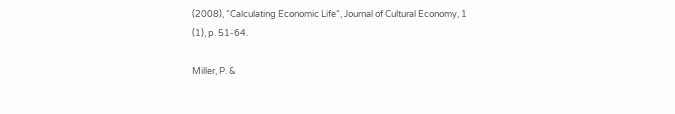(2008), “Calculating Economic Life”, Journal of Cultural Economy, 1 (1), p. 51-64.

Miller, P. &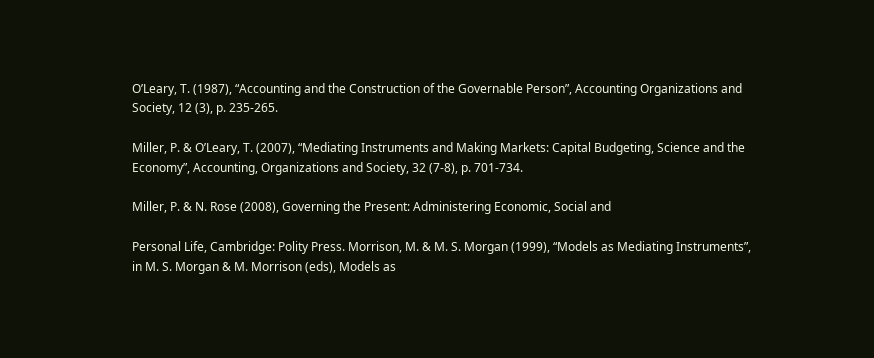O’Leary, T. (1987), “Accounting and the Construction of the Governable Person”, Accounting Organizations and Society, 12 (3), p. 235-265.

Miller, P. & O’Leary, T. (2007), “Mediating Instruments and Making Markets: Capital Budgeting, Science and the Economy”, Accounting, Organizations and Society, 32 (7-8), p. 701-734.

Miller, P. & N. Rose (2008), Governing the Present: Administering Economic, Social and

Personal Life, Cambridge: Polity Press. Morrison, M. & M. S. Morgan (1999), “Models as Mediating Instruments”, in M. S. Morgan & M. Morrison (eds), Models as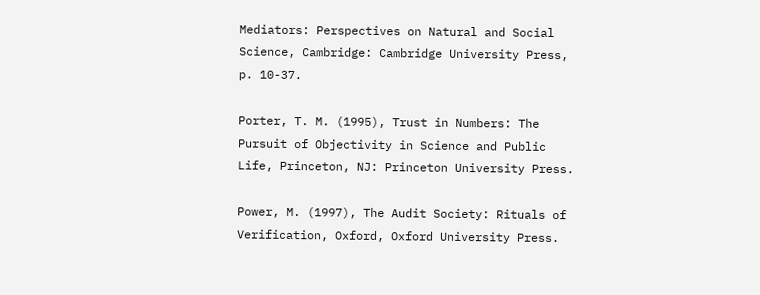Mediators: Perspectives on Natural and Social Science, Cambridge: Cambridge University Press, p. 10-37.

Porter, T. M. (1995), Trust in Numbers: The Pursuit of Objectivity in Science and Public Life, Princeton, NJ: Princeton University Press.

Power, M. (1997), The Audit Society: Rituals of Verification, Oxford, Oxford University Press.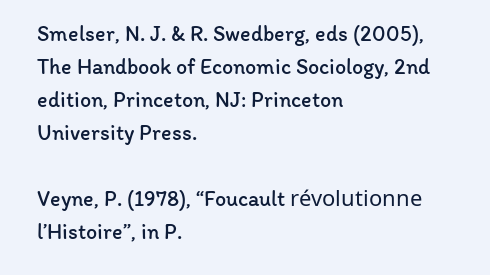Smelser, N. J. & R. Swedberg, eds (2005), The Handbook of Economic Sociology, 2nd edition, Princeton, NJ: Princeton University Press.

Veyne, P. (1978), “Foucault révolutionne l’Histoire”, in P.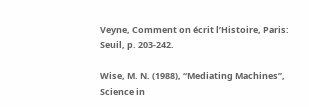Veyne, Comment on écrit l’Histoire, Paris: Seuil, p. 203-242.

Wise, M. N. (1988), “Mediating Machines”, Science in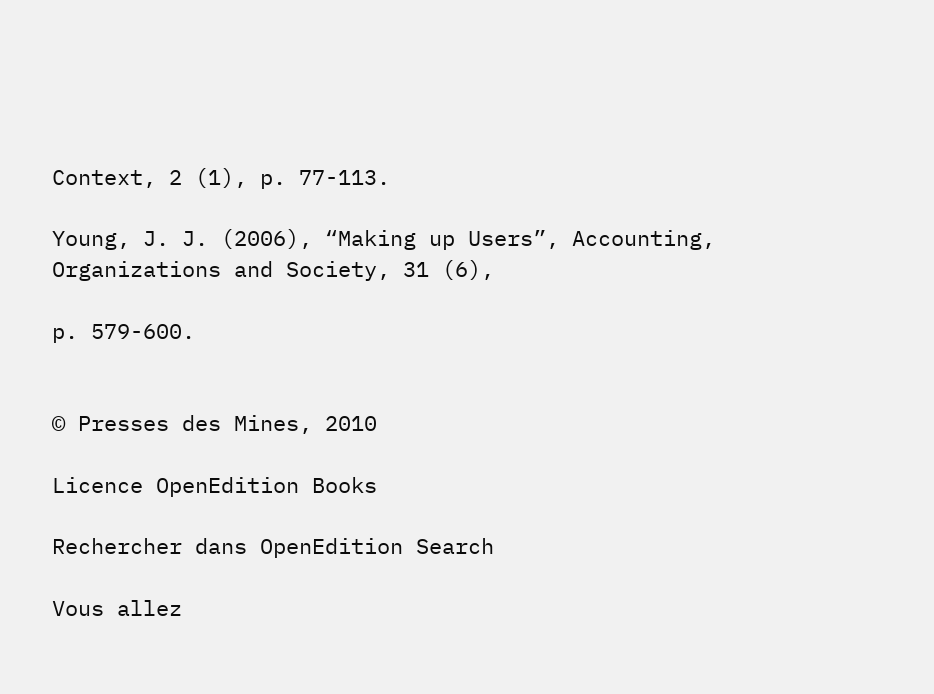Context, 2 (1), p. 77-113.

Young, J. J. (2006), “Making up Users”, Accounting, Organizations and Society, 31 (6),

p. 579-600.


© Presses des Mines, 2010

Licence OpenEdition Books

Rechercher dans OpenEdition Search

Vous allez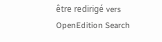être redirigé vers OpenEdition Search